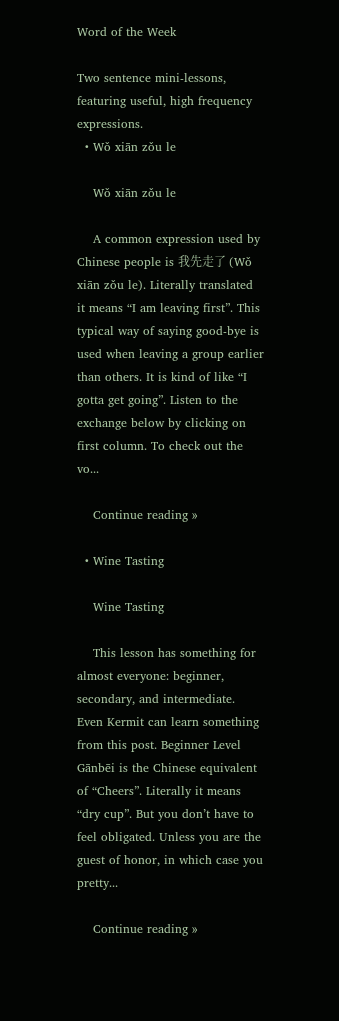Word of the Week

Two sentence mini-lessons, featuring useful, high frequency expressions.
  • Wǒ xiān zǒu le

    Wǒ xiān zǒu le

    A common expression used by Chinese people is 我先走了 (Wǒ xiān zǒu le). Literally translated it means “I am leaving first”. This typical way of saying good-bye is used when leaving a group earlier than others. It is kind of like “I gotta get going”. Listen to the exchange below by clicking on first column. To check out the vo...

    Continue reading »

  • Wine Tasting

    Wine Tasting

    This lesson has something for almost everyone: beginner, secondary, and intermediate. Even Kermit can learn something from this post. Beginner Level Gānbēi is the Chinese equivalent of “Cheers”. Literally it means “dry cup”. But you don’t have to feel obligated. Unless you are the guest of honor, in which case you pretty...

    Continue reading »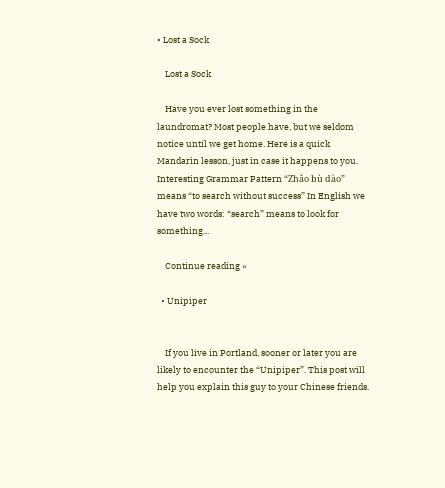• Lost a Sock

    Lost a Sock

    Have you ever lost something in the laundromat? Most people have, but we seldom notice until we get home. Here is a quick Mandarin lesson, just in case it happens to you. Interesting Grammar Pattern “Zhǎo bù dào” means “to search without success” In English we have two words: “search” means to look for something...

    Continue reading »

  • Unipiper


    If you live in Portland, sooner or later you are likely to encounter the “Unipiper”. This post will help you explain this guy to your Chinese friends.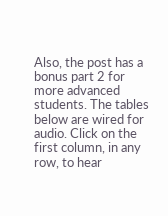Also, the post has a bonus part 2 for more advanced students. The tables below are wired for audio. Click on the first column, in any row, to hear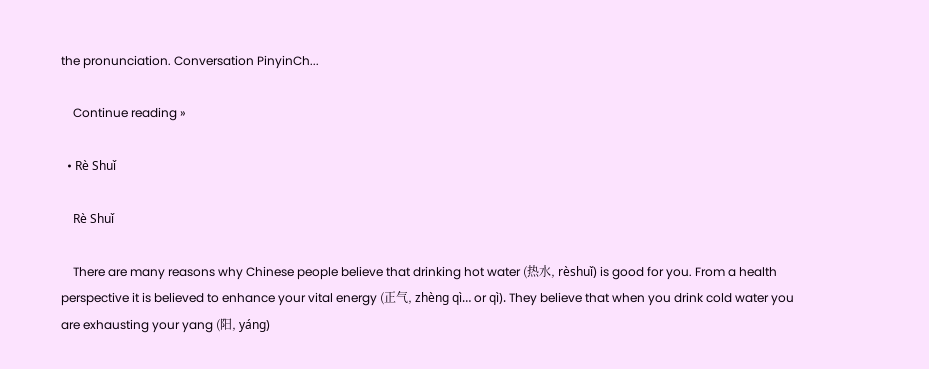the pronunciation. Conversation PinyinCh...

    Continue reading »

  • Rè Shuǐ

    Rè Shuǐ

    There are many reasons why Chinese people believe that drinking hot water (热水, rèshuǐ) is good for you. From a health perspective it is believed to enhance your vital energy (正气, zhèng qì… or qì). They believe that when you drink cold water you are exhausting your yang (阳, yáng)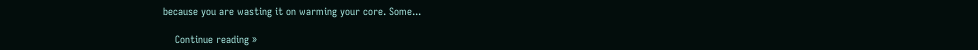because you are wasting it on warming your core. Some...

    Continue reading »